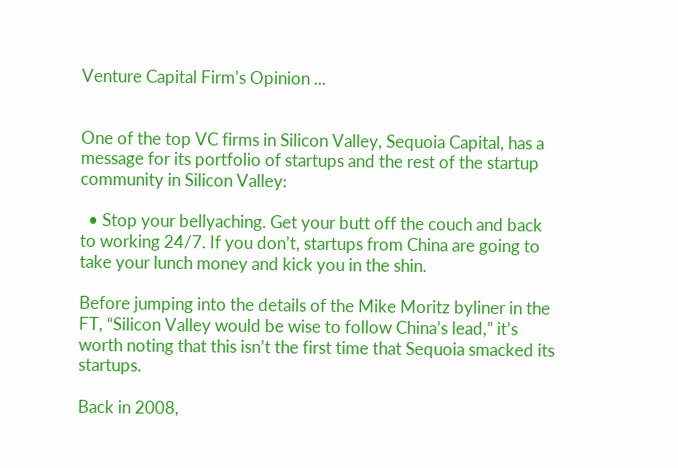Venture Capital Firm’s Opinion ...


One of the top VC firms in Silicon Valley, Sequoia Capital, has a message for its portfolio of startups and the rest of the startup community in Silicon Valley:

  • Stop your bellyaching. Get your butt off the couch and back to working 24/7. If you don’t, startups from China are going to take your lunch money and kick you in the shin.

Before jumping into the details of the Mike Moritz byliner in the FT, “Silicon Valley would be wise to follow China’s lead,” it’s worth noting that this isn’t the first time that Sequoia smacked its startups.

Back in 2008,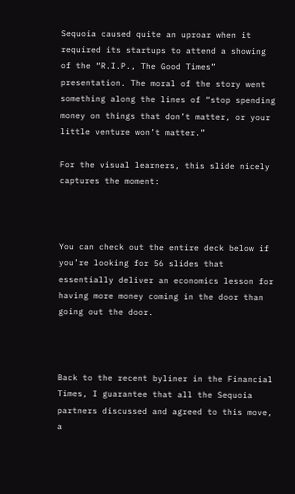Sequoia caused quite an uproar when it required its startups to attend a showing of the “R.I.P., The Good Times” presentation. The moral of the story went something along the lines of “stop spending money on things that don’t matter, or your little venture won’t matter.”

For the visual learners, this slide nicely captures the moment:



You can check out the entire deck below if you’re looking for 56 slides that essentially deliver an economics lesson for having more money coming in the door than going out the door.



Back to the recent byliner in the Financial Times, I guarantee that all the Sequoia partners discussed and agreed to this move, a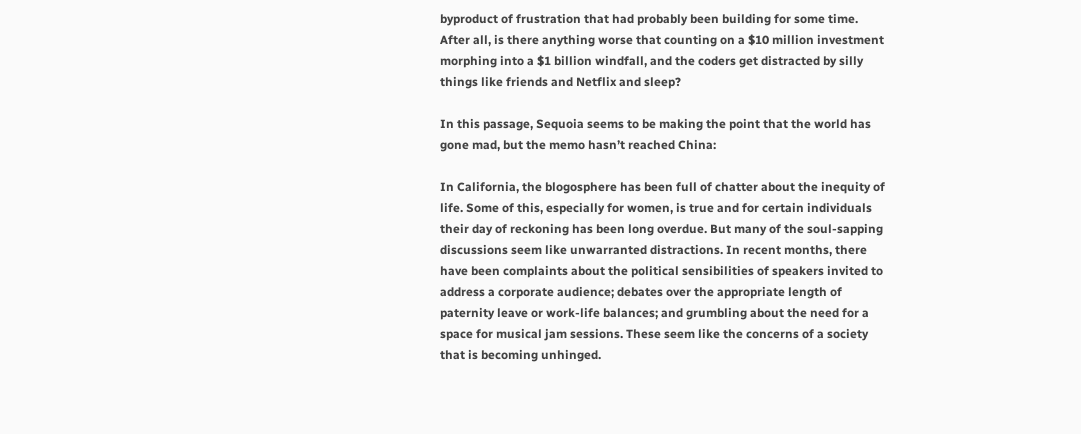byproduct of frustration that had probably been building for some time. After all, is there anything worse that counting on a $10 million investment morphing into a $1 billion windfall, and the coders get distracted by silly things like friends and Netflix and sleep?

In this passage, Sequoia seems to be making the point that the world has gone mad, but the memo hasn’t reached China:

In California, the blogosphere has been full of chatter about the inequity of life. Some of this, especially for women, is true and for certain individuals their day of reckoning has been long overdue. But many of the soul-sapping discussions seem like unwarranted distractions. In recent months, there have been complaints about the political sensibilities of speakers invited to address a corporate audience; debates over the appropriate length of paternity leave or work-life balances; and grumbling about the need for a space for musical jam sessions. These seem like the concerns of a society that is becoming unhinged.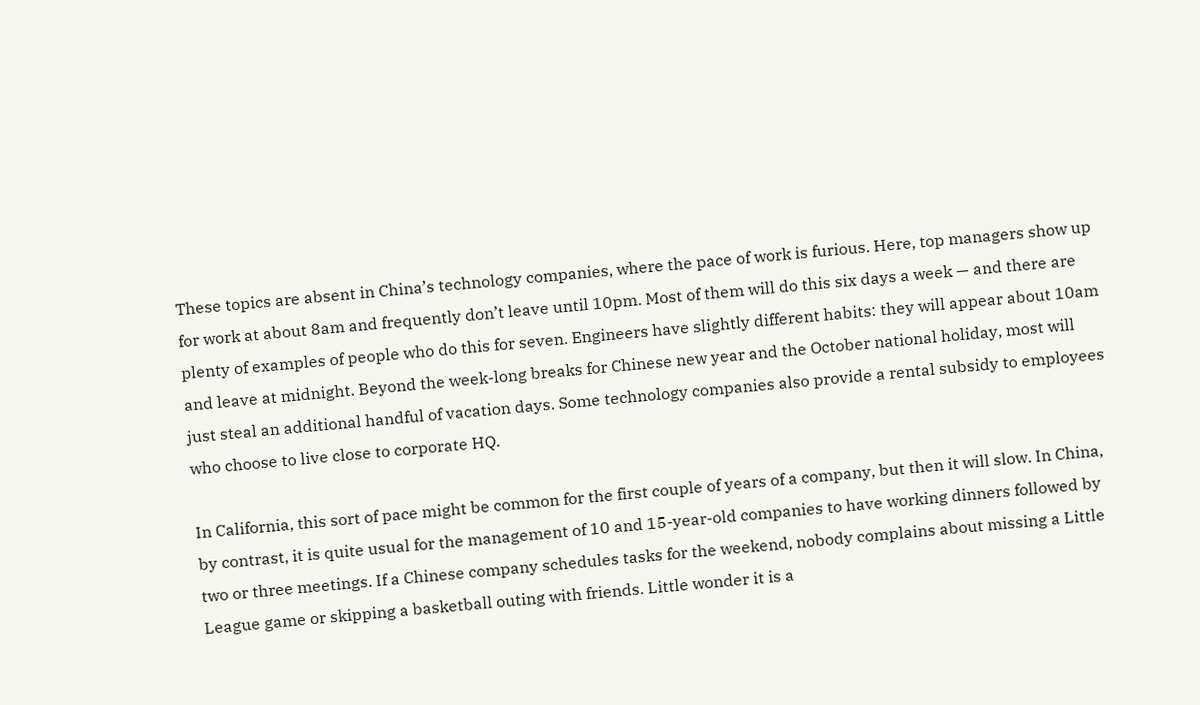These topics are absent in China’s technology companies, where the pace of work is furious. Here, top managers show up for work at about 8am and frequently don’t leave until 10pm. Most of them will do this six days a week — and there are plenty of examples of people who do this for seven. Engineers have slightly different habits: they will appear about 10am and leave at midnight. Beyond the week-long breaks for Chinese new year and the October national holiday, most will just steal an additional handful of vacation days. Some technology companies also provide a rental subsidy to employees who choose to live close to corporate HQ.

In California, this sort of pace might be common for the first couple of years of a company, but then it will slow. In China, by contrast, it is quite usual for the management of 10 and 15-year-old companies to have working dinners followed by two or three meetings. If a Chinese company schedules tasks for the weekend, nobody complains about missing a Little League game or skipping a basketball outing with friends. Little wonder it is a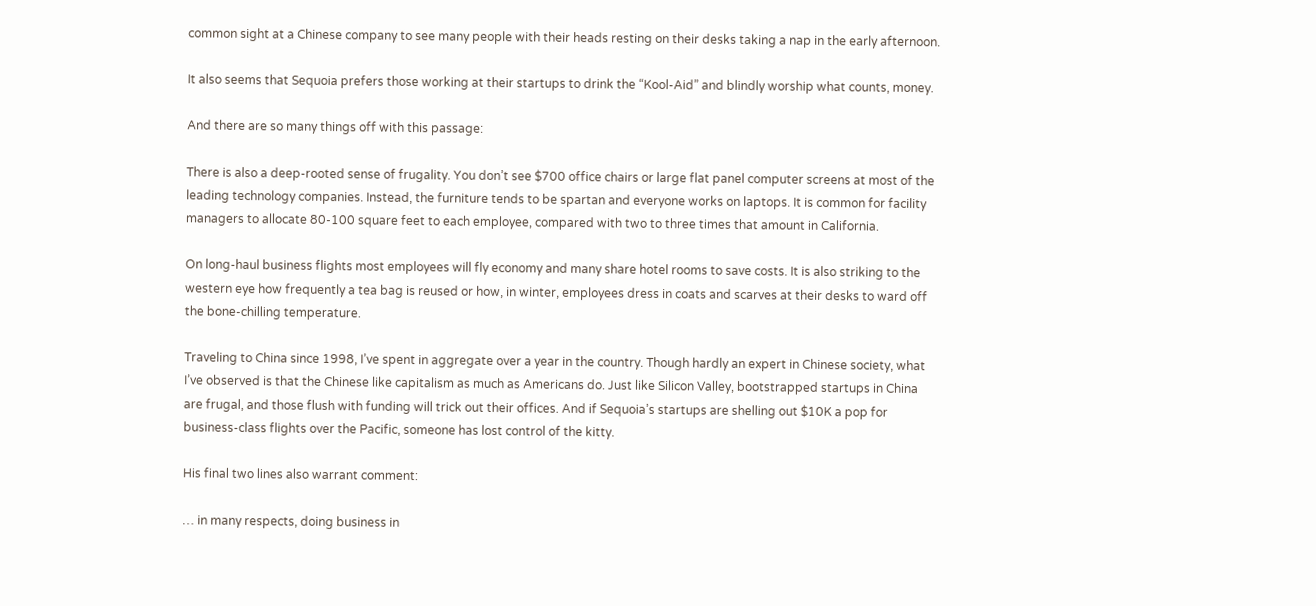common sight at a Chinese company to see many people with their heads resting on their desks taking a nap in the early afternoon.

It also seems that Sequoia prefers those working at their startups to drink the “Kool-Aid” and blindly worship what counts, money.

And there are so many things off with this passage:

There is also a deep-rooted sense of frugality. You don’t see $700 office chairs or large flat panel computer screens at most of the leading technology companies. Instead, the furniture tends to be spartan and everyone works on laptops. It is common for facility managers to allocate 80-100 square feet to each employee, compared with two to three times that amount in California.

On long-haul business flights most employees will fly economy and many share hotel rooms to save costs. It is also striking to the western eye how frequently a tea bag is reused or how, in winter, employees dress in coats and scarves at their desks to ward off the bone-chilling temperature.

Traveling to China since 1998, I’ve spent in aggregate over a year in the country. Though hardly an expert in Chinese society, what I’ve observed is that the Chinese like capitalism as much as Americans do. Just like Silicon Valley, bootstrapped startups in China are frugal, and those flush with funding will trick out their offices. And if Sequoia’s startups are shelling out $10K a pop for business-class flights over the Pacific, someone has lost control of the kitty.

His final two lines also warrant comment:

… in many respects, doing business in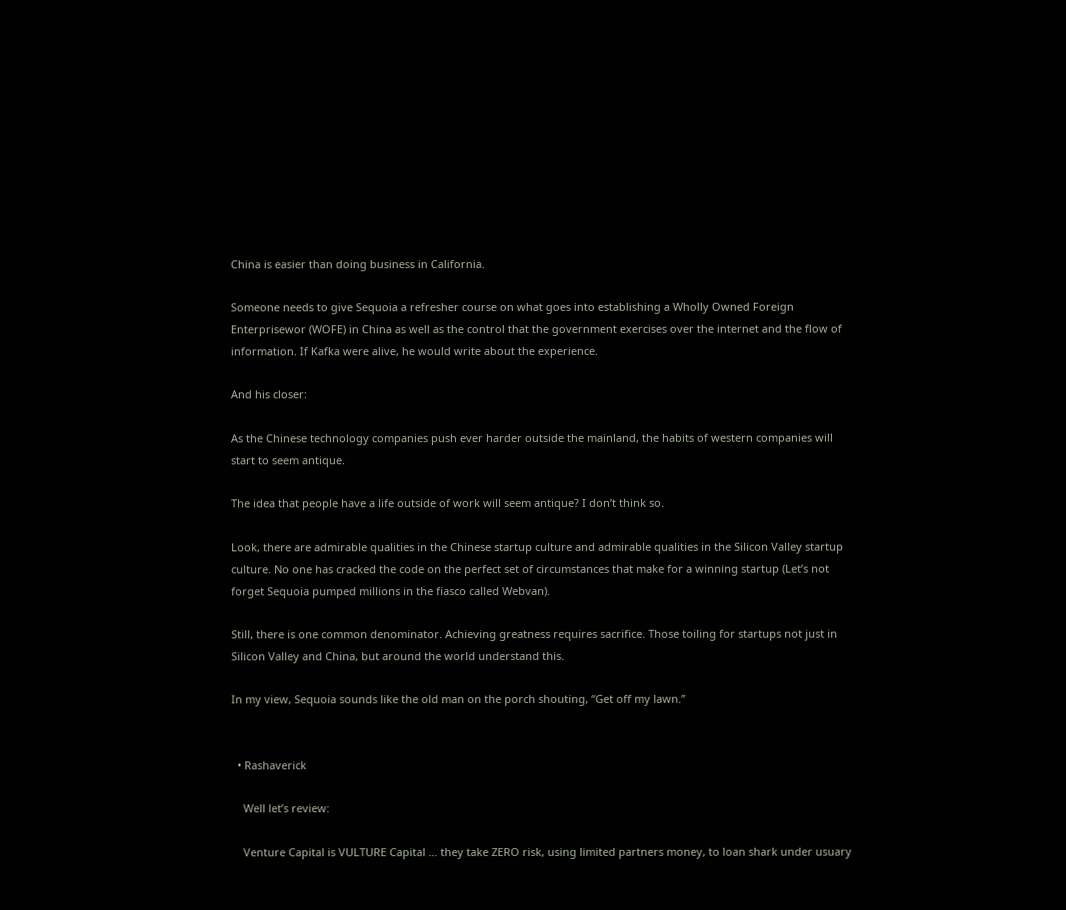China is easier than doing business in California.

Someone needs to give Sequoia a refresher course on what goes into establishing a Wholly Owned Foreign Enterprisewor (WOFE) in China as well as the control that the government exercises over the internet and the flow of information. If Kafka were alive, he would write about the experience.

And his closer:

As the Chinese technology companies push ever harder outside the mainland, the habits of western companies will start to seem antique.

The idea that people have a life outside of work will seem antique? I don’t think so.

Look, there are admirable qualities in the Chinese startup culture and admirable qualities in the Silicon Valley startup culture. No one has cracked the code on the perfect set of circumstances that make for a winning startup (Let’s not forget Sequoia pumped millions in the fiasco called Webvan).

Still, there is one common denominator. Achieving greatness requires sacrifice. Those toiling for startups not just in Silicon Valley and China, but around the world understand this.

In my view, Sequoia sounds like the old man on the porch shouting, “Get off my lawn.”


  • Rashaverick

    Well let’s review:

    Venture Capital is VULTURE Capital … they take ZERO risk, using limited partners money, to loan shark under usuary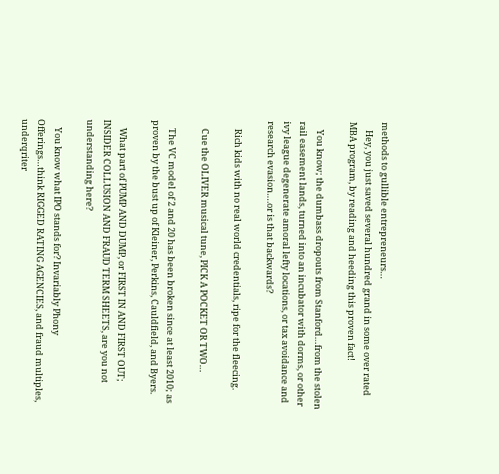methods to gullible entrepreneurs…
    Hey, you just saved several hundred grand in some over rated MBA program, by reading and heeding this proven fact!

    You know; the dumbass dropouts from Stanford…from the stolen rail easement lands, turned into an incubator with dorms, or other ivy league degenerate amoral lefty locations, or tax avoidance and research evasion….or is that backwards?

    Rich kids with no real world credentials, ripe for the fleecing.

    Cue the OLIVER musical tune, PICK A POCKET OR TWO…

    The VC model of 2 and 20 has been broken since at least 2010; as proven by the bust up of Kleiner, Perkins, Cauldfield, and Byers.

    What part of PUMP AND DUMP, or FIRST IN AND FIRST OUT; INSIDER COLLUSION AND FRAUD TERM SHEETS, are you not understanding here?

    You know what IPO stands for? Invariably Phony Offerings…think RIGGED RATING AGENCIES, and fraud multiples, underqriter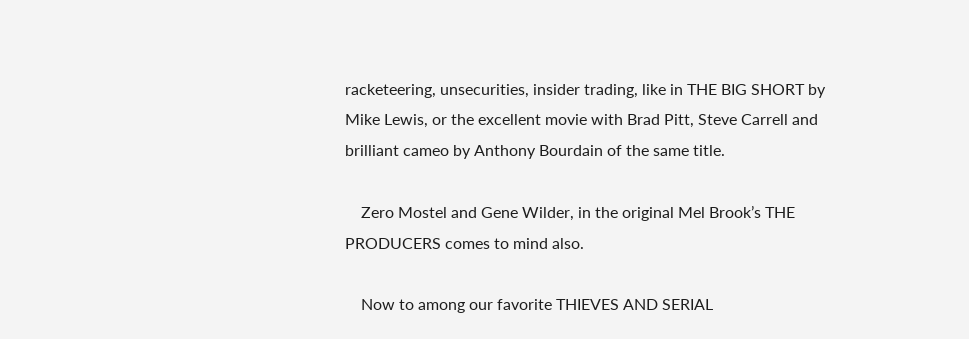racketeering, unsecurities, insider trading, like in THE BIG SHORT by Mike Lewis, or the excellent movie with Brad Pitt, Steve Carrell and brilliant cameo by Anthony Bourdain of the same title.

    Zero Mostel and Gene Wilder, in the original Mel Brook’s THE PRODUCERS comes to mind also.

    Now to among our favorite THIEVES AND SERIAL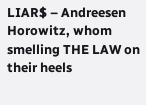LIAR$ – Andreesen Horowitz, whom smelling THE LAW on their heels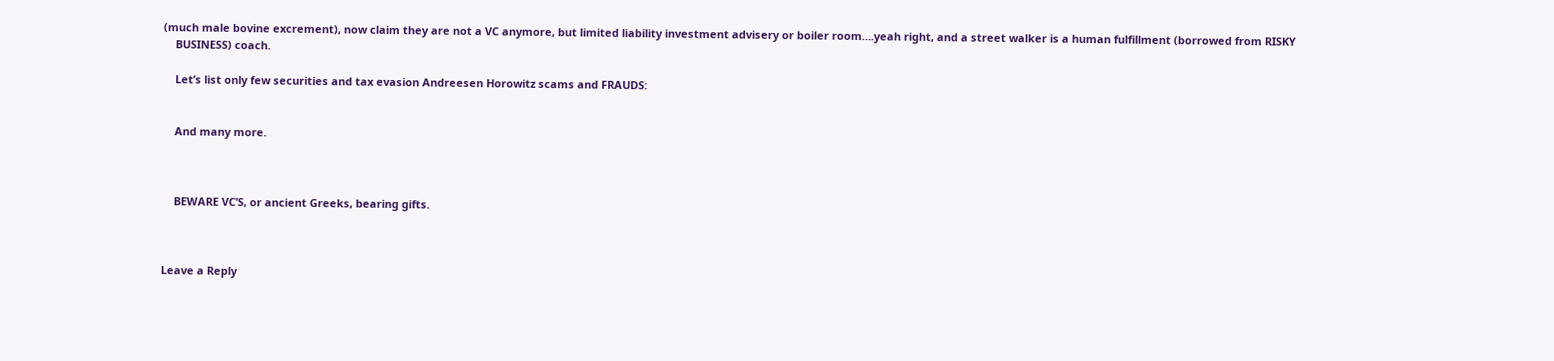(much male bovine excrement), now claim they are not a VC anymore, but limited liability investment advisery or boiler room….yeah right, and a street walker is a human fulfillment (borrowed from RISKY
    BUSINESS) coach.

    Let’s list only few securities and tax evasion Andreesen Horowitz scams and FRAUDS:


    And many more.



    BEWARE VC’S, or ancient Greeks, bearing gifts.



Leave a Reply